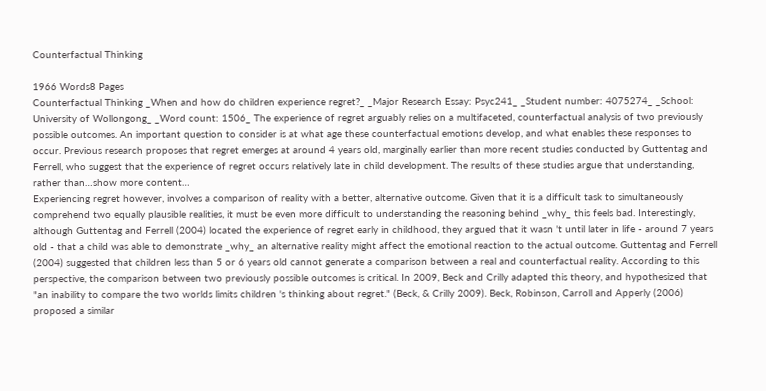Counterfactual Thinking

1966 Words8 Pages
Counterfactual Thinking _When and how do children experience regret?_ _Major Research Essay: Psyc241_ _Student number: 4075274_ _School: University of Wollongong_ _Word count: 1506_ The experience of regret arguably relies on a multifaceted, counterfactual analysis of two previously possible outcomes. An important question to consider is at what age these counterfactual emotions develop, and what enables these responses to occur. Previous research proposes that regret emerges at around 4 years old, marginally earlier than more recent studies conducted by Guttentag and Ferrell, who suggest that the experience of regret occurs relatively late in child development. The results of these studies argue that understanding, rather than…show more content…
Experiencing regret however, involves a comparison of reality with a better, alternative outcome. Given that it is a difficult task to simultaneously comprehend two equally plausible realities, it must be even more difficult to understanding the reasoning behind _why_ this feels bad. Interestingly, although Guttentag and Ferrell (2004) located the experience of regret early in childhood, they argued that it wasn 't until later in life - around 7 years old - that a child was able to demonstrate _why_ an alternative reality might affect the emotional reaction to the actual outcome. Guttentag and Ferrell (2004) suggested that children less than 5 or 6 years old cannot generate a comparison between a real and counterfactual reality. According to this perspective, the comparison between two previously possible outcomes is critical. In 2009, Beck and Crilly adapted this theory, and hypothesized that "an inability to compare the two worlds limits children 's thinking about regret." (Beck, & Crilly 2009). Beck, Robinson, Carroll and Apperly (2006) proposed a similar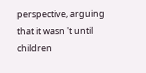perspective, arguing that it wasn 't until children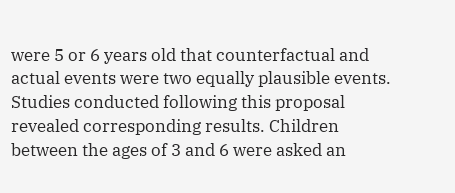were 5 or 6 years old that counterfactual and actual events were two equally plausible events. Studies conducted following this proposal revealed corresponding results. Children between the ages of 3 and 6 were asked an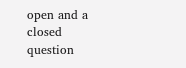open and a closed question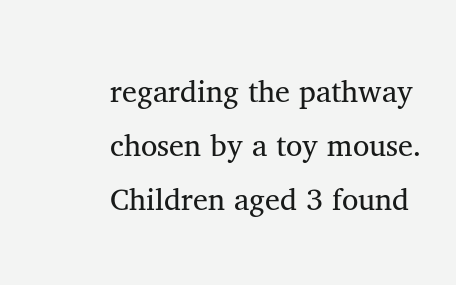regarding the pathway chosen by a toy mouse. Children aged 3 found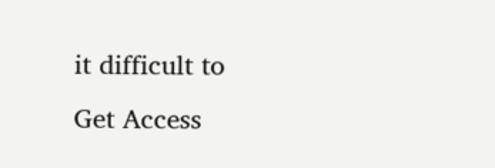it difficult to
Get Access